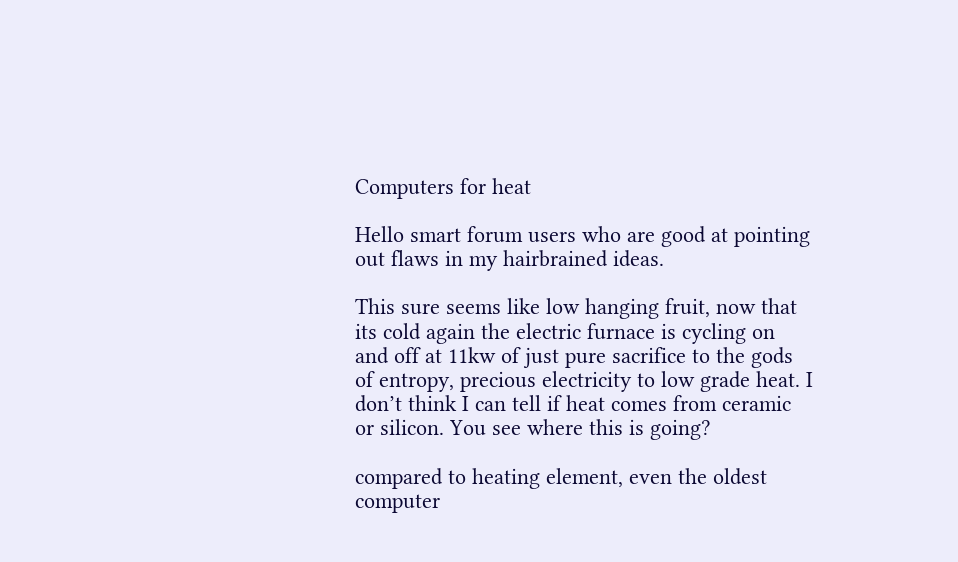Computers for heat

Hello smart forum users who are good at pointing out flaws in my hairbrained ideas.

This sure seems like low hanging fruit, now that its cold again the electric furnace is cycling on and off at 11kw of just pure sacrifice to the gods of entropy, precious electricity to low grade heat. I don’t think I can tell if heat comes from ceramic or silicon. You see where this is going?

compared to heating element, even the oldest computer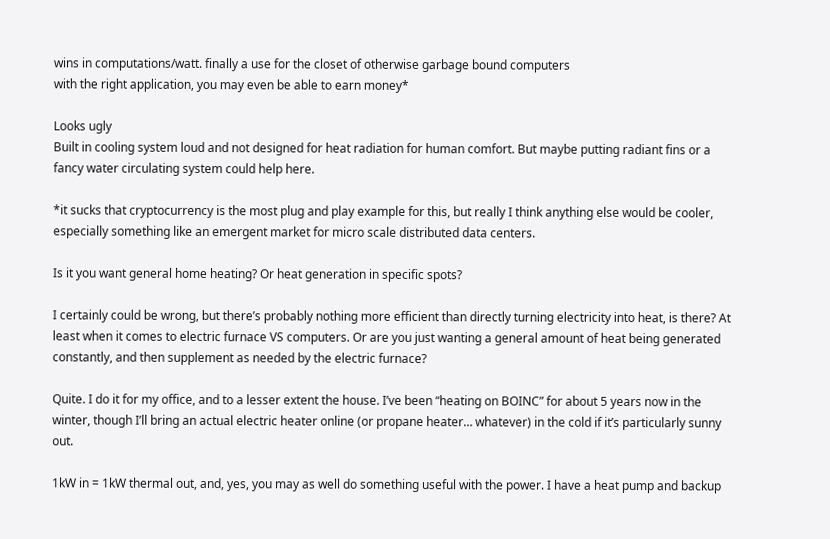wins in computations/watt. finally a use for the closet of otherwise garbage bound computers
with the right application, you may even be able to earn money*

Looks ugly
Built in cooling system loud and not designed for heat radiation for human comfort. But maybe putting radiant fins or a fancy water circulating system could help here.

*it sucks that cryptocurrency is the most plug and play example for this, but really I think anything else would be cooler, especially something like an emergent market for micro scale distributed data centers.

Is it you want general home heating? Or heat generation in specific spots?

I certainly could be wrong, but there’s probably nothing more efficient than directly turning electricity into heat, is there? At least when it comes to electric furnace VS computers. Or are you just wanting a general amount of heat being generated constantly, and then supplement as needed by the electric furnace?

Quite. I do it for my office, and to a lesser extent the house. I’ve been “heating on BOINC” for about 5 years now in the winter, though I’ll bring an actual electric heater online (or propane heater… whatever) in the cold if it’s particularly sunny out.

1kW in = 1kW thermal out, and, yes, you may as well do something useful with the power. I have a heat pump and backup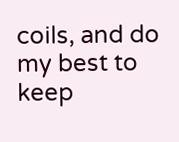coils, and do my best to keep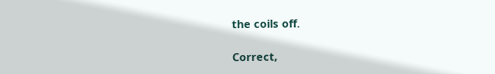the coils off.

Correct,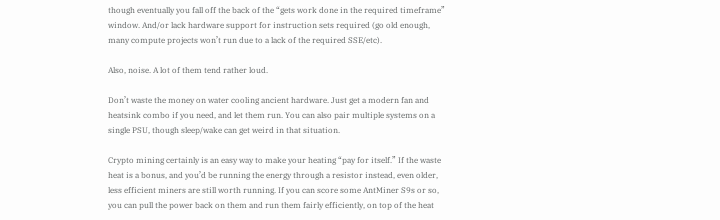though eventually you fall off the back of the “gets work done in the required timeframe” window. And/or lack hardware support for instruction sets required (go old enough, many compute projects won’t run due to a lack of the required SSE/etc).

Also, noise. A lot of them tend rather loud.

Don’t waste the money on water cooling ancient hardware. Just get a modern fan and heatsink combo if you need, and let them run. You can also pair multiple systems on a single PSU, though sleep/wake can get weird in that situation.

Crypto mining certainly is an easy way to make your heating “pay for itself.” If the waste heat is a bonus, and you’d be running the energy through a resistor instead, even older, less efficient miners are still worth running. If you can score some AntMiner S9s or so, you can pull the power back on them and run them fairly efficiently, on top of the heat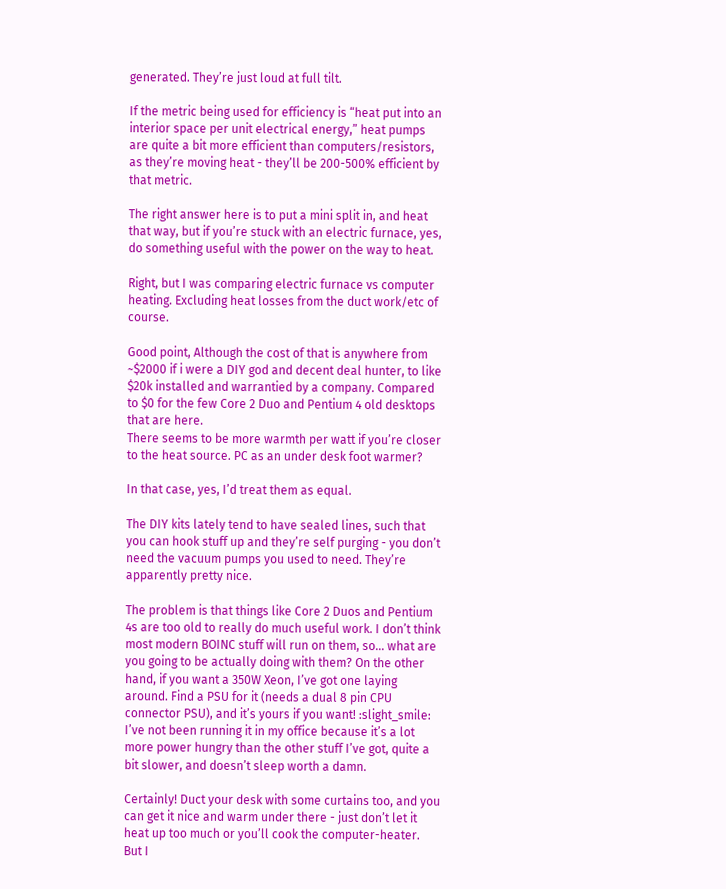generated. They’re just loud at full tilt.

If the metric being used for efficiency is “heat put into an interior space per unit electrical energy,” heat pumps are quite a bit more efficient than computers/resistors, as they’re moving heat - they’ll be 200-500% efficient by that metric.

The right answer here is to put a mini split in, and heat that way, but if you’re stuck with an electric furnace, yes, do something useful with the power on the way to heat.

Right, but I was comparing electric furnace vs computer heating. Excluding heat losses from the duct work/etc of course.

Good point, Although the cost of that is anywhere from ~$2000 if i were a DIY god and decent deal hunter, to like $20k installed and warrantied by a company. Compared to $0 for the few Core 2 Duo and Pentium 4 old desktops that are here.
There seems to be more warmth per watt if you’re closer to the heat source. PC as an under desk foot warmer?

In that case, yes, I’d treat them as equal.

The DIY kits lately tend to have sealed lines, such that you can hook stuff up and they’re self purging - you don’t need the vacuum pumps you used to need. They’re apparently pretty nice.

The problem is that things like Core 2 Duos and Pentium 4s are too old to really do much useful work. I don’t think most modern BOINC stuff will run on them, so… what are you going to be actually doing with them? On the other hand, if you want a 350W Xeon, I’ve got one laying around. Find a PSU for it (needs a dual 8 pin CPU connector PSU), and it’s yours if you want! :slight_smile: I’ve not been running it in my office because it’s a lot more power hungry than the other stuff I’ve got, quite a bit slower, and doesn’t sleep worth a damn.

Certainly! Duct your desk with some curtains too, and you can get it nice and warm under there - just don’t let it heat up too much or you’ll cook the computer-heater. But I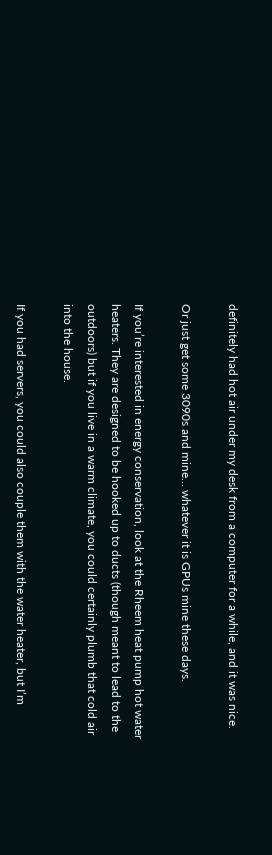definitely had hot air under my desk from a computer for a while, and it was nice.

Or just get some 3090s and mine… whatever it is GPUs mine these days.

If you’re interested in energy conservation, look at the Rheem heat pump hot water heaters. They are designed to be hooked up to ducts (though meant to lead to the outdoors) but if you live in a warm climate, you could certainly plumb that cold air into the house.

If you had servers, you could also couple them with the water heater, but I’m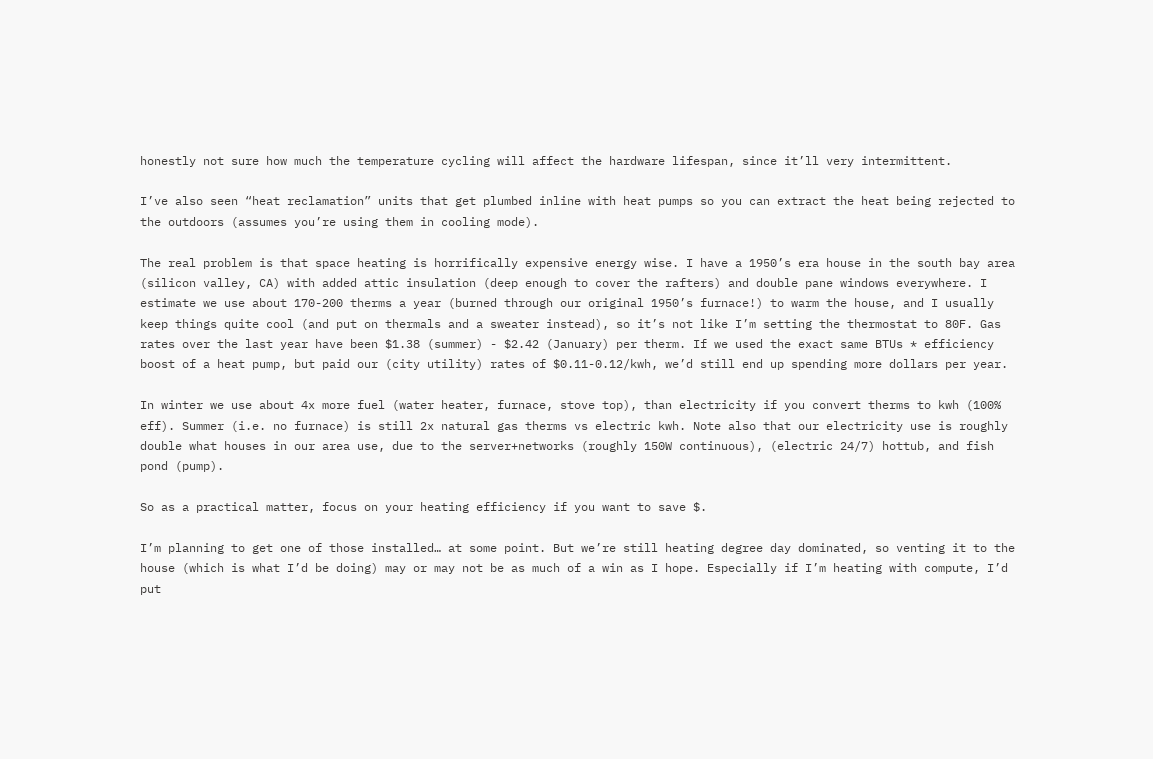honestly not sure how much the temperature cycling will affect the hardware lifespan, since it’ll very intermittent.

I’ve also seen “heat reclamation” units that get plumbed inline with heat pumps so you can extract the heat being rejected to the outdoors (assumes you’re using them in cooling mode).

The real problem is that space heating is horrifically expensive energy wise. I have a 1950’s era house in the south bay area (silicon valley, CA) with added attic insulation (deep enough to cover the rafters) and double pane windows everywhere. I estimate we use about 170-200 therms a year (burned through our original 1950’s furnace!) to warm the house, and I usually keep things quite cool (and put on thermals and a sweater instead), so it’s not like I’m setting the thermostat to 80F. Gas rates over the last year have been $1.38 (summer) - $2.42 (January) per therm. If we used the exact same BTUs * efficiency boost of a heat pump, but paid our (city utility) rates of $0.11-0.12/kwh, we’d still end up spending more dollars per year.

In winter we use about 4x more fuel (water heater, furnace, stove top), than electricity if you convert therms to kwh (100% eff). Summer (i.e. no furnace) is still 2x natural gas therms vs electric kwh. Note also that our electricity use is roughly double what houses in our area use, due to the server+networks (roughly 150W continuous), (electric 24/7) hottub, and fish pond (pump).

So as a practical matter, focus on your heating efficiency if you want to save $.

I’m planning to get one of those installed… at some point. But we’re still heating degree day dominated, so venting it to the house (which is what I’d be doing) may or may not be as much of a win as I hope. Especially if I’m heating with compute, I’d put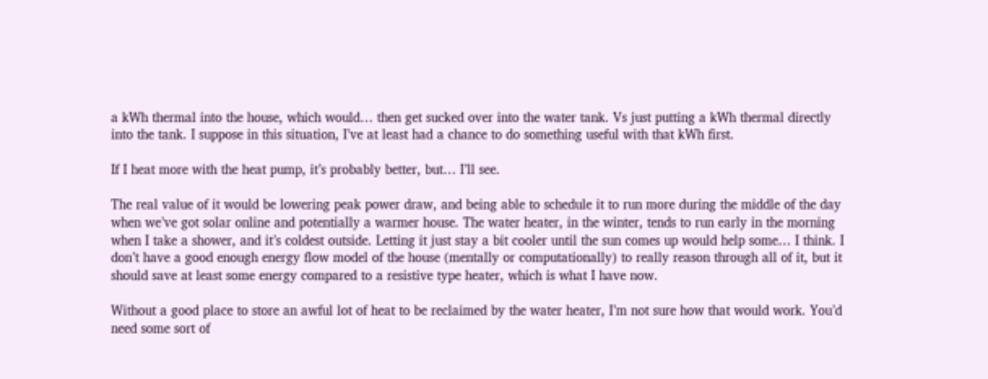a kWh thermal into the house, which would… then get sucked over into the water tank. Vs just putting a kWh thermal directly into the tank. I suppose in this situation, I’ve at least had a chance to do something useful with that kWh first.

If I heat more with the heat pump, it’s probably better, but… I’ll see.

The real value of it would be lowering peak power draw, and being able to schedule it to run more during the middle of the day when we’ve got solar online and potentially a warmer house. The water heater, in the winter, tends to run early in the morning when I take a shower, and it’s coldest outside. Letting it just stay a bit cooler until the sun comes up would help some… I think. I don’t have a good enough energy flow model of the house (mentally or computationally) to really reason through all of it, but it should save at least some energy compared to a resistive type heater, which is what I have now.

Without a good place to store an awful lot of heat to be reclaimed by the water heater, I’m not sure how that would work. You’d need some sort of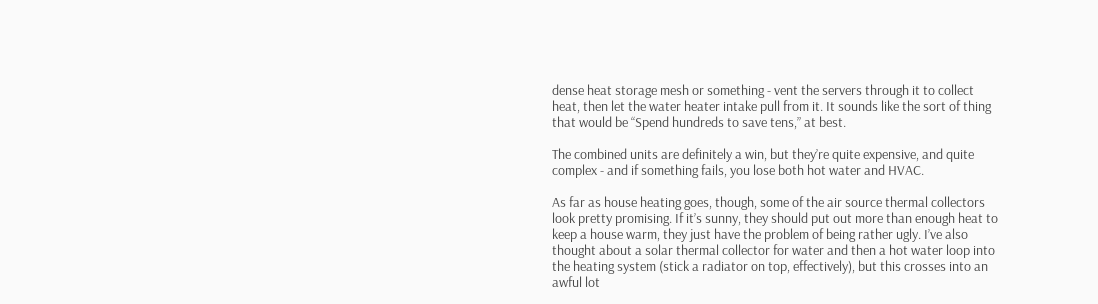dense heat storage mesh or something - vent the servers through it to collect heat, then let the water heater intake pull from it. It sounds like the sort of thing that would be “Spend hundreds to save tens,” at best.

The combined units are definitely a win, but they’re quite expensive, and quite complex - and if something fails, you lose both hot water and HVAC.

As far as house heating goes, though, some of the air source thermal collectors look pretty promising. If it’s sunny, they should put out more than enough heat to keep a house warm, they just have the problem of being rather ugly. I’ve also thought about a solar thermal collector for water and then a hot water loop into the heating system (stick a radiator on top, effectively), but this crosses into an awful lot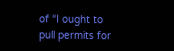of “I ought to pull permits for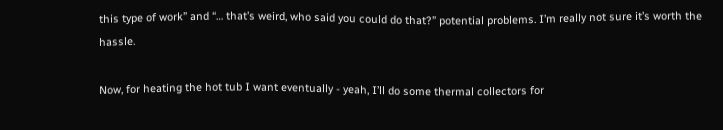this type of work” and “… that’s weird, who said you could do that?” potential problems. I’m really not sure it’s worth the hassle.

Now, for heating the hot tub I want eventually - yeah, I’ll do some thermal collectors for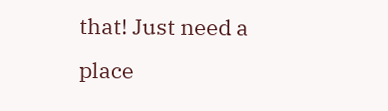that! Just need a place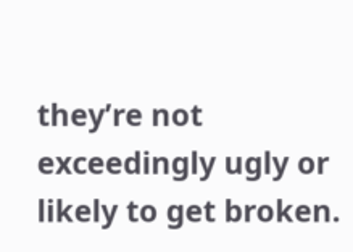they’re not exceedingly ugly or likely to get broken.